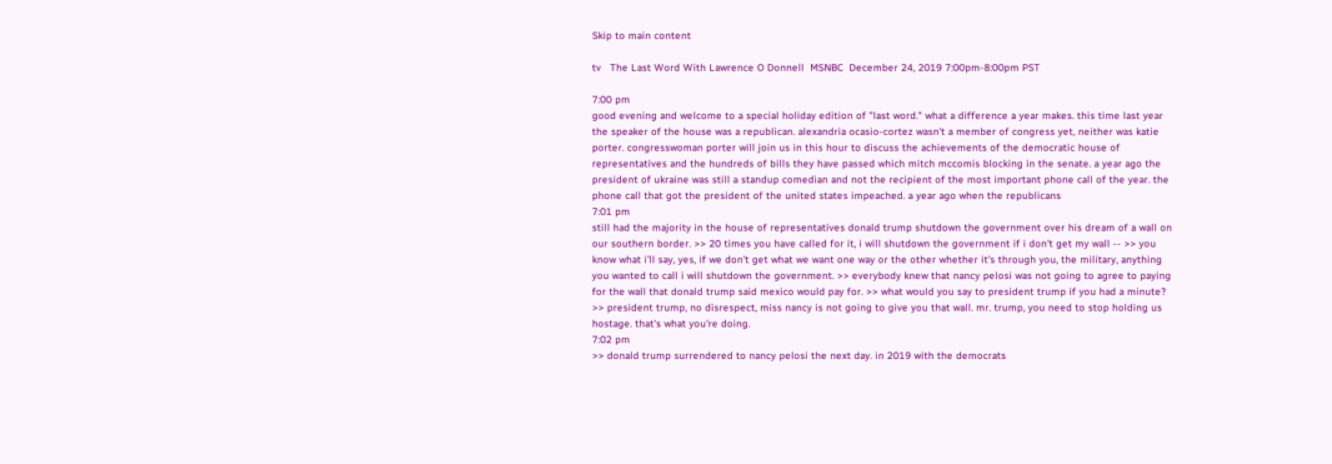Skip to main content

tv   The Last Word With Lawrence O Donnell  MSNBC  December 24, 2019 7:00pm-8:00pm PST

7:00 pm
good evening and welcome to a special holiday edition of "last word." what a difference a year makes. this time last year the speaker of the house was a republican. alexandria ocasio-cortez wasn't a member of congress yet, neither was katie porter. congresswoman porter will join us in this hour to discuss the achievements of the democratic house of representatives and the hundreds of bills they have passed which mitch mccomis blocking in the senate. a year ago the president of ukraine was still a standup comedian and not the recipient of the most important phone call of the year. the phone call that got the president of the united states impeached. a year ago when the republicans
7:01 pm
still had the majority in the house of representatives donald trump shutdown the government over his dream of a wall on our southern border. >> 20 times you have called for it, i will shutdown the government if i don't get my wall -- >> you know what i'll say, yes, if we don't get what we want one way or the other whether it's through you, the military, anything you wanted to call i will shutdown the government. >> everybody knew that nancy pelosi was not going to agree to paying for the wall that donald trump said mexico would pay for. >> what would you say to president trump if you had a minute? >> president trump, no disrespect, miss nancy is not going to give you that wall. mr. trump, you need to stop holding us hostage. that's what you're doing.
7:02 pm
>> donald trump surrendered to nancy pelosi the next day. in 2019 with the democrats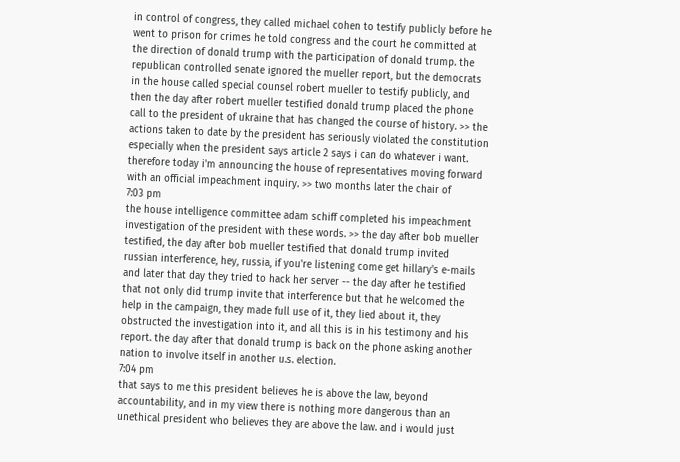in control of congress, they called michael cohen to testify publicly before he went to prison for crimes he told congress and the court he committed at the direction of donald trump with the participation of donald trump. the republican controlled senate ignored the mueller report, but the democrats in the house called special counsel robert mueller to testify publicly, and then the day after robert mueller testified donald trump placed the phone call to the president of ukraine that has changed the course of history. >> the actions taken to date by the president has seriously violated the constitution especially when the president says article 2 says i can do whatever i want. therefore today i'm announcing the house of representatives moving forward with an official impeachment inquiry. >> two months later the chair of
7:03 pm
the house intelligence committee adam schiff completed his impeachment investigation of the president with these words. >> the day after bob mueller testified, the day after bob mueller testified that donald trump invited russian interference, hey, russia, if you're listening come get hillary's e-mails and later that day they tried to hack her server -- the day after he testified that not only did trump invite that interference but that he welcomed the help in the campaign, they made full use of it, they lied about it, they obstructed the investigation into it, and all this is in his testimony and his report. the day after that donald trump is back on the phone asking another nation to involve itself in another u.s. election.
7:04 pm
that says to me this president believes he is above the law, beyond accountability, and in my view there is nothing more dangerous than an unethical president who believes they are above the law. and i would just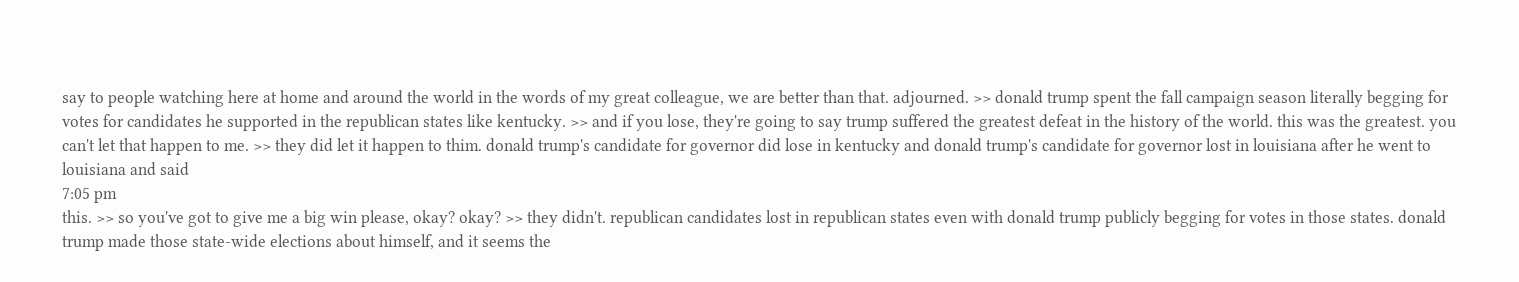say to people watching here at home and around the world in the words of my great colleague, we are better than that. adjourned. >> donald trump spent the fall campaign season literally begging for votes for candidates he supported in the republican states like kentucky. >> and if you lose, they're going to say trump suffered the greatest defeat in the history of the world. this was the greatest. you can't let that happen to me. >> they did let it happen to thim. donald trump's candidate for governor did lose in kentucky and donald trump's candidate for governor lost in louisiana after he went to louisiana and said
7:05 pm
this. >> so you've got to give me a big win please, okay? okay? >> they didn't. republican candidates lost in republican states even with donald trump publicly begging for votes in those states. donald trump made those state-wide elections about himself, and it seems the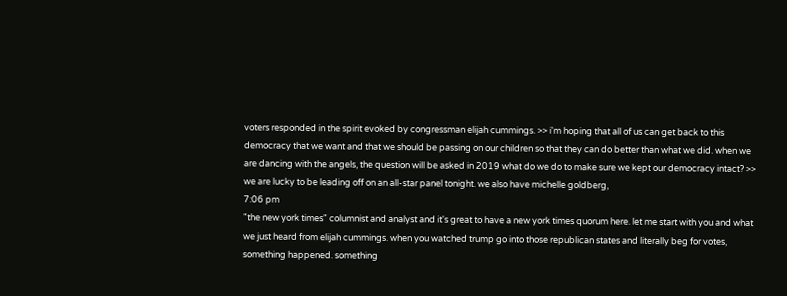voters responded in the spirit evoked by congressman elijah cummings. >> i'm hoping that all of us can get back to this democracy that we want and that we should be passing on our children so that they can do better than what we did. when we are dancing with the angels, the question will be asked in 2019 what do we do to make sure we kept our democracy intact? >> we are lucky to be leading off on an all-star panel tonight. we also have michelle goldberg,
7:06 pm
"the new york times" columnist and analyst and it's great to have a new york times quorum here. let me start with you and what we just heard from elijah cummings. when you watched trump go into those republican states and literally beg for votes, something happened. something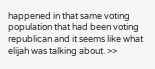happened in that same voting population that had been voting republican and it seems like what elijah was talking about. >>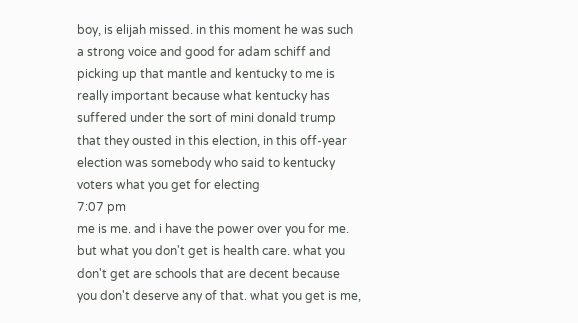boy, is elijah missed. in this moment he was such a strong voice and good for adam schiff and picking up that mantle and kentucky to me is really important because what kentucky has suffered under the sort of mini donald trump that they ousted in this election, in this off-year election was somebody who said to kentucky voters what you get for electing
7:07 pm
me is me. and i have the power over you for me. but what you don't get is health care. what you don't get are schools that are decent because you don't deserve any of that. what you get is me,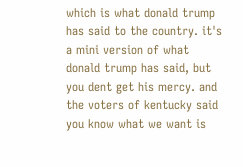which is what donald trump has said to the country. it's a mini version of what donald trump has said, but you dent get his mercy. and the voters of kentucky said you know what we want is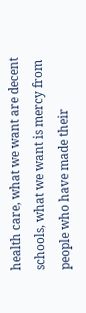health care, what we want are decent schools, what we want is mercy from people who have made their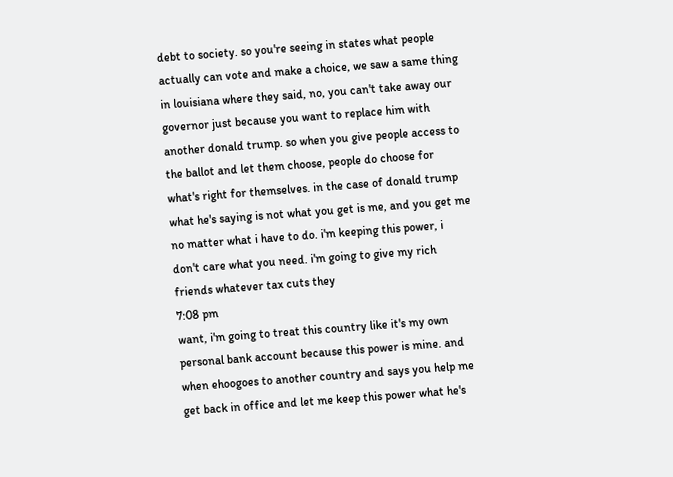debt to society. so you're seeing in states what people actually can vote and make a choice, we saw a same thing in louisiana where they said, no, you can't take away our governor just because you want to replace him with another donald trump. so when you give people access to the ballot and let them choose, people do choose for what's right for themselves. in the case of donald trump what he's saying is not what you get is me, and you get me no matter what i have to do. i'm keeping this power, i don't care what you need. i'm going to give my rich friends whatever tax cuts they
7:08 pm
want, i'm going to treat this country like it's my own personal bank account because this power is mine. and when ehoogoes to another country and says you help me get back in office and let me keep this power what he's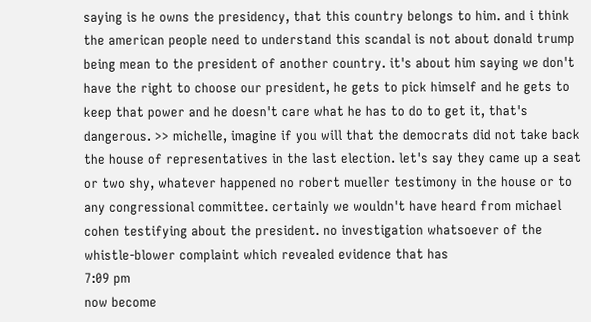saying is he owns the presidency, that this country belongs to him. and i think the american people need to understand this scandal is not about donald trump being mean to the president of another country. it's about him saying we don't have the right to choose our president, he gets to pick himself and he gets to keep that power and he doesn't care what he has to do to get it, that's dangerous. >> michelle, imagine if you will that the democrats did not take back the house of representatives in the last election. let's say they came up a seat or two shy, whatever happened no robert mueller testimony in the house or to any congressional committee. certainly we wouldn't have heard from michael cohen testifying about the president. no investigation whatsoever of the whistle-blower complaint which revealed evidence that has
7:09 pm
now become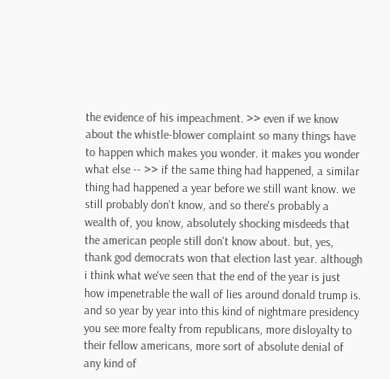the evidence of his impeachment. >> even if we know about the whistle-blower complaint so many things have to happen which makes you wonder. it makes you wonder what else -- >> if the same thing had happened, a similar thing had happened a year before we still want know. we still probably don't know, and so there's probably a wealth of, you know, absolutely shocking misdeeds that the american people still don't know about. but, yes, thank god democrats won that election last year. although i think what we've seen that the end of the year is just how impenetrable the wall of lies around donald trump is. and so year by year into this kind of nightmare presidency you see more fealty from republicans, more disloyalty to their fellow americans, more sort of absolute denial of any kind of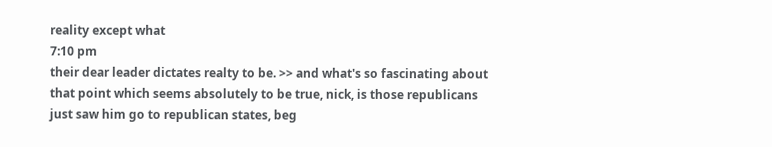reality except what
7:10 pm
their dear leader dictates realty to be. >> and what's so fascinating about that point which seems absolutely to be true, nick, is those republicans just saw him go to republican states, beg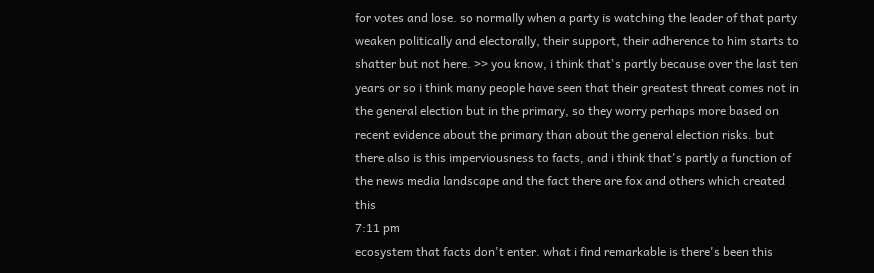for votes and lose. so normally when a party is watching the leader of that party weaken politically and electorally, their support, their adherence to him starts to shatter but not here. >> you know, i think that's partly because over the last ten years or so i think many people have seen that their greatest threat comes not in the general election but in the primary, so they worry perhaps more based on recent evidence about the primary than about the general election risks. but there also is this imperviousness to facts, and i think that's partly a function of the news media landscape and the fact there are fox and others which created this
7:11 pm
ecosystem that facts don't enter. what i find remarkable is there's been this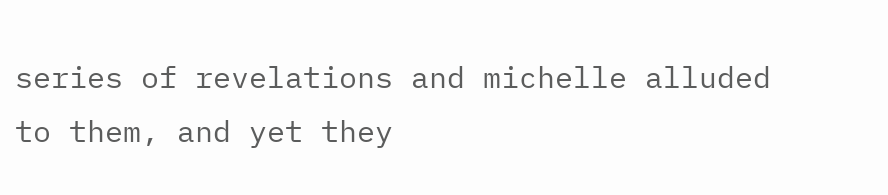series of revelations and michelle alluded to them, and yet they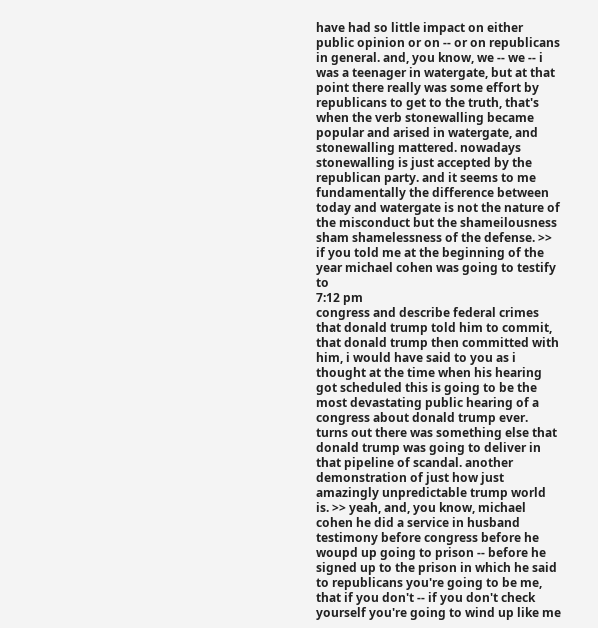have had so little impact on either public opinion or on -- or on republicans in general. and, you know, we -- we -- i was a teenager in watergate, but at that point there really was some effort by republicans to get to the truth, that's when the verb stonewalling became popular and arised in watergate, and stonewalling mattered. nowadays stonewalling is just accepted by the republican party. and it seems to me fundamentally the difference between today and watergate is not the nature of the misconduct but the shameilousness sham shamelessness of the defense. >> if you told me at the beginning of the year michael cohen was going to testify to
7:12 pm
congress and describe federal crimes that donald trump told him to commit, that donald trump then committed with him, i would have said to you as i thought at the time when his hearing got scheduled this is going to be the most devastating public hearing of a congress about donald trump ever. turns out there was something else that donald trump was going to deliver in that pipeline of scandal. another demonstration of just how just amazingly unpredictable trump world is. >> yeah, and, you know, michael cohen he did a service in husband testimony before congress before he woupd up going to prison -- before he signed up to the prison in which he said to republicans you're going to be me, that if you don't -- if you don't check yourself you're going to wind up like me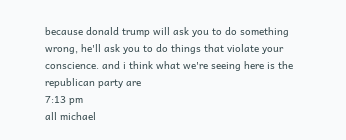because donald trump will ask you to do something wrong, he'll ask you to do things that violate your conscience. and i think what we're seeing here is the republican party are
7:13 pm
all michael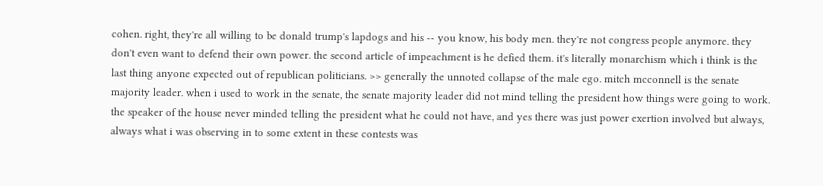cohen. right, they're all willing to be donald trump's lapdogs and his -- you know, his body men. they're not congress people anymore. they don't even want to defend their own power. the second article of impeachment is he defied them. it's literally monarchism which i think is the last thing anyone expected out of republican politicians. >> generally the unnoted collapse of the male ego. mitch mcconnell is the senate majority leader. when i used to work in the senate, the senate majority leader did not mind telling the president how things were going to work. the speaker of the house never minded telling the president what he could not have, and yes there was just power exertion involved but always, always what i was observing in to some extent in these contests was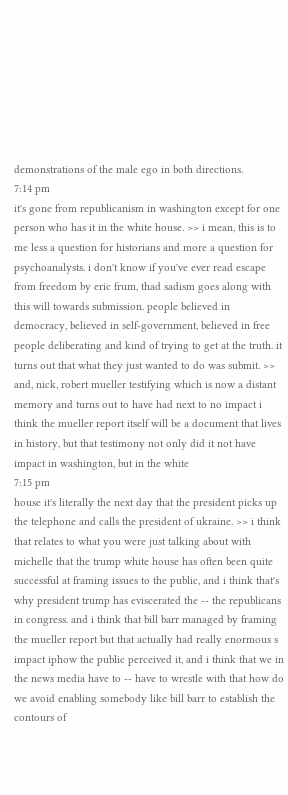demonstrations of the male ego in both directions.
7:14 pm
it's gone from republicanism in washington except for one person who has it in the white house. >> i mean, this is to me less a question for historians and more a question for psychoanalysts. i don't know if you've ever read escape from freedom by eric frum, thad sadism goes along with this will towards submission. people believed in democracy, believed in self-government, believed in free people deliberating and kind of trying to get at the truth. it turns out that what they just wanted to do was submit. >> and, nick, robert mueller testifying which is now a distant memory and turns out to have had next to no impact i think the mueller report itself will be a document that lives in history, but that testimony not only did it not have impact in washington, but in the white
7:15 pm
house it's literally the next day that the president picks up the telephone and calls the president of ukraine. >> i think that relates to what you were just talking about with michelle that the trump white house has often been quite successful at framing issues to the public, and i think that's why president trump has eviscerated the -- the republicans in congress. and i think that bill barr managed by framing the mueller report but that actually had really enormous s impact iphow the public perceived it, and i think that we in the news media have to -- have to wrestle with that how do we avoid enabling somebody like bill barr to establish the contours of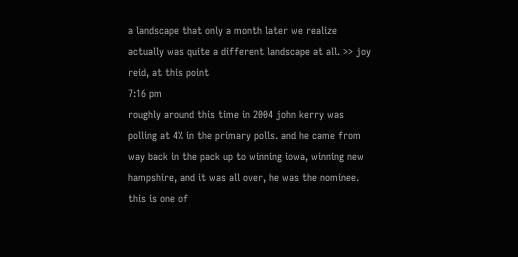a landscape that only a month later we realize actually was quite a different landscape at all. >> joy reid, at this point
7:16 pm
roughly around this time in 2004 john kerry was polling at 4% in the primary polls. and he came from way back in the pack up to winning iowa, winning new hampshire, and it was all over, he was the nominee. this is one of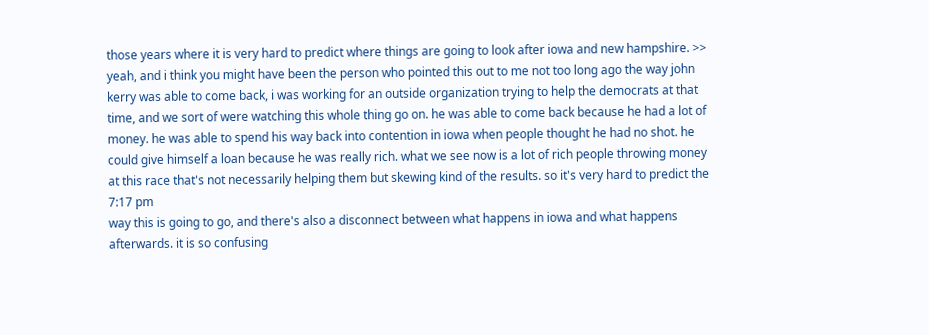those years where it is very hard to predict where things are going to look after iowa and new hampshire. >> yeah, and i think you might have been the person who pointed this out to me not too long ago the way john kerry was able to come back, i was working for an outside organization trying to help the democrats at that time, and we sort of were watching this whole thing go on. he was able to come back because he had a lot of money. he was able to spend his way back into contention in iowa when people thought he had no shot. he could give himself a loan because he was really rich. what we see now is a lot of rich people throwing money at this race that's not necessarily helping them but skewing kind of the results. so it's very hard to predict the
7:17 pm
way this is going to go, and there's also a disconnect between what happens in iowa and what happens afterwards. it is so confusing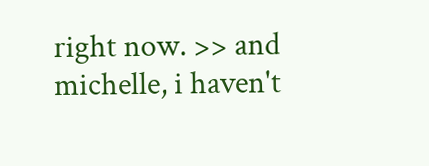right now. >> and michelle, i haven't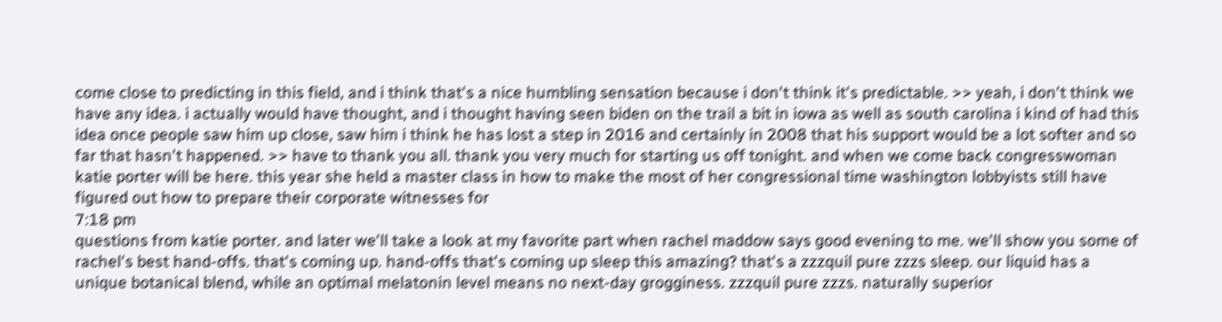come close to predicting in this field, and i think that's a nice humbling sensation because i don't think it's predictable. >> yeah, i don't think we have any idea. i actually would have thought, and i thought having seen biden on the trail a bit in iowa as well as south carolina i kind of had this idea once people saw him up close, saw him i think he has lost a step in 2016 and certainly in 2008 that his support would be a lot softer and so far that hasn't happened. >> have to thank you all. thank you very much for starting us off tonight. and when we come back congresswoman katie porter will be here. this year she held a master class in how to make the most of her congressional time washington lobbyists still have figured out how to prepare their corporate witnesses for
7:18 pm
questions from katie porter. and later we'll take a look at my favorite part when rachel maddow says good evening to me. we'll show you some of rachel's best hand-offs. that's coming up. hand-offs that's coming up sleep this amazing? that's a zzzquil pure zzzs sleep. our liquid has a unique botanical blend, while an optimal melatonin level means no next-day grogginess. zzzquil pure zzzs. naturally superior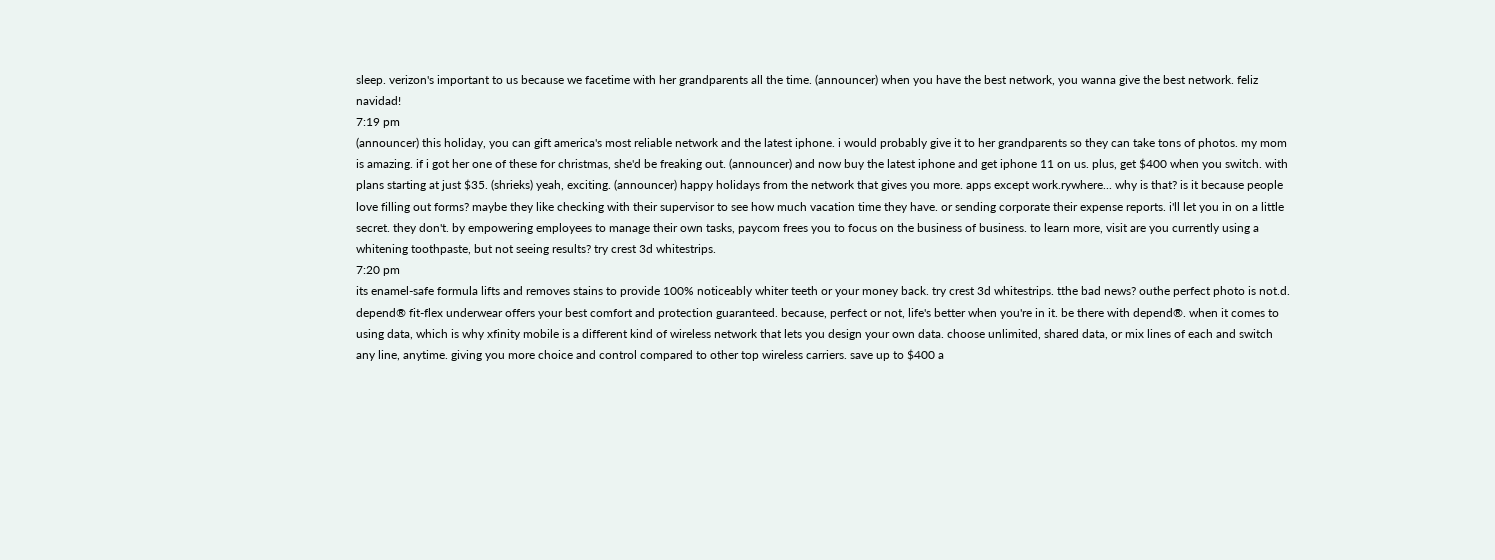sleep. verizon's important to us because we facetime with her grandparents all the time. (announcer) when you have the best network, you wanna give the best network. feliz navidad!
7:19 pm
(announcer) this holiday, you can gift america's most reliable network and the latest iphone. i would probably give it to her grandparents so they can take tons of photos. my mom is amazing. if i got her one of these for christmas, she'd be freaking out. (announcer) and now buy the latest iphone and get iphone 11 on us. plus, get $400 when you switch. with plans starting at just $35. (shrieks) yeah, exciting. (announcer) happy holidays from the network that gives you more. apps except work.rywhere... why is that? is it because people love filling out forms? maybe they like checking with their supervisor to see how much vacation time they have. or sending corporate their expense reports. i'll let you in on a little secret. they don't. by empowering employees to manage their own tasks, paycom frees you to focus on the business of business. to learn more, visit are you currently using a whitening toothpaste, but not seeing results? try crest 3d whitestrips.
7:20 pm
its enamel-safe formula lifts and removes stains to provide 100% noticeably whiter teeth or your money back. try crest 3d whitestrips. tthe bad news? outhe perfect photo is not.d. depend® fit-flex underwear offers your best comfort and protection guaranteed. because, perfect or not, life's better when you're in it. be there with depend®. when it comes to using data, which is why xfinity mobile is a different kind of wireless network that lets you design your own data. choose unlimited, shared data, or mix lines of each and switch any line, anytime. giving you more choice and control compared to other top wireless carriers. save up to $400 a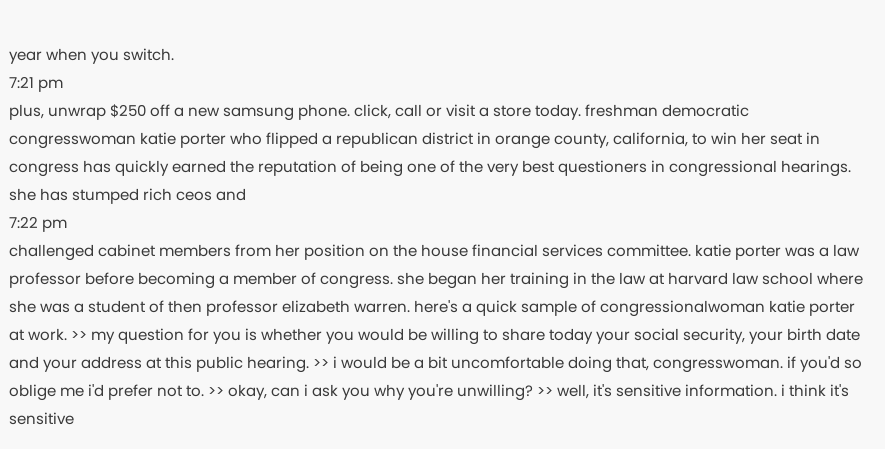year when you switch.
7:21 pm
plus, unwrap $250 off a new samsung phone. click, call or visit a store today. freshman democratic congresswoman katie porter who flipped a republican district in orange county, california, to win her seat in congress has quickly earned the reputation of being one of the very best questioners in congressional hearings. she has stumped rich ceos and
7:22 pm
challenged cabinet members from her position on the house financial services committee. katie porter was a law professor before becoming a member of congress. she began her training in the law at harvard law school where she was a student of then professor elizabeth warren. here's a quick sample of congressionalwoman katie porter at work. >> my question for you is whether you would be willing to share today your social security, your birth date and your address at this public hearing. >> i would be a bit uncomfortable doing that, congresswoman. if you'd so oblige me i'd prefer not to. >> okay, can i ask you why you're unwilling? >> well, it's sensitive information. i think it's sensitive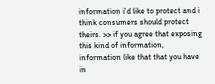information i'd like to protect and i think consumers should protect theirs. >> if you agree that exposing this kind of information, information like that that you have in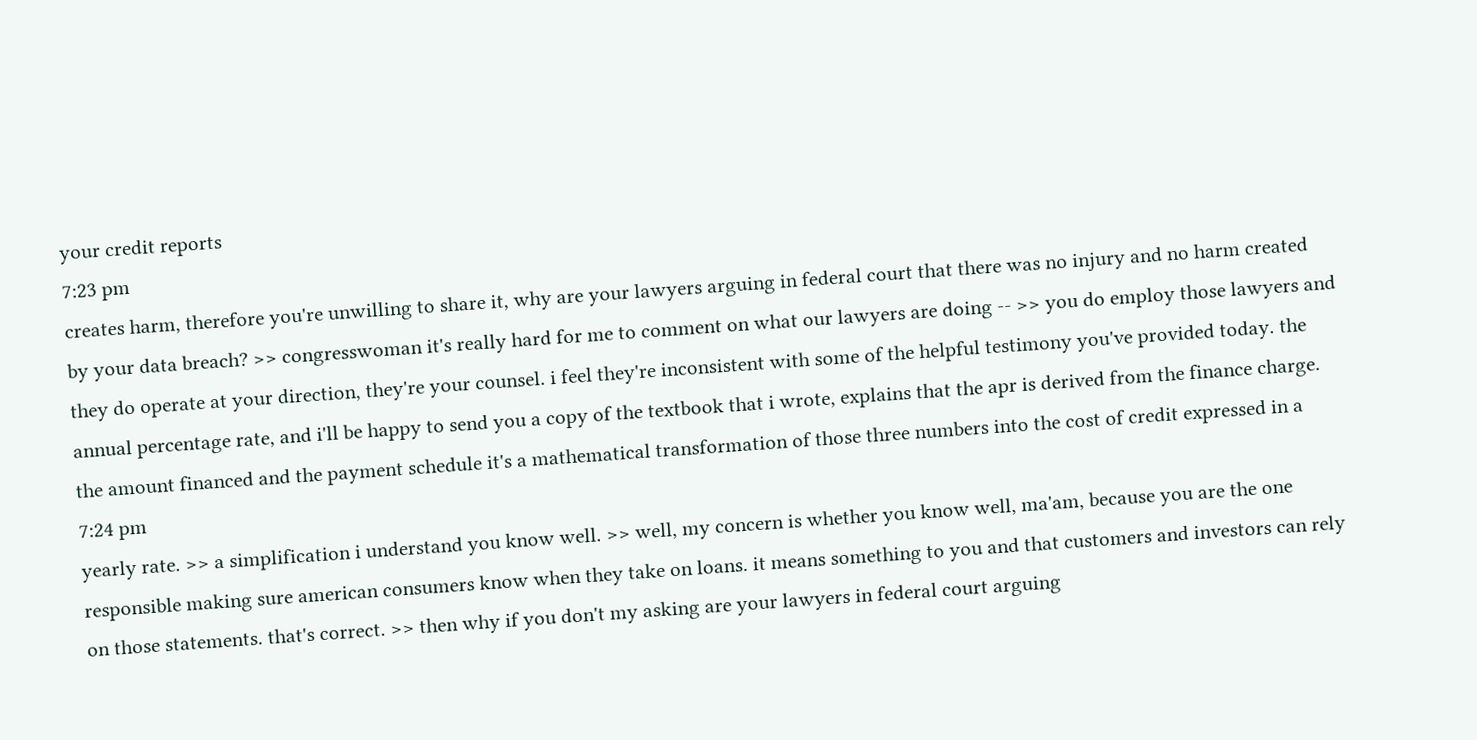your credit reports
7:23 pm
creates harm, therefore you're unwilling to share it, why are your lawyers arguing in federal court that there was no injury and no harm created by your data breach? >> congresswoman it's really hard for me to comment on what our lawyers are doing -- >> you do employ those lawyers and they do operate at your direction, they're your counsel. i feel they're inconsistent with some of the helpful testimony you've provided today. the annual percentage rate, and i'll be happy to send you a copy of the textbook that i wrote, explains that the apr is derived from the finance charge. the amount financed and the payment schedule it's a mathematical transformation of those three numbers into the cost of credit expressed in a
7:24 pm
yearly rate. >> a simplification i understand you know well. >> well, my concern is whether you know well, ma'am, because you are the one responsible making sure american consumers know when they take on loans. it means something to you and that customers and investors can rely on those statements. that's correct. >> then why if you don't my asking are your lawyers in federal court arguing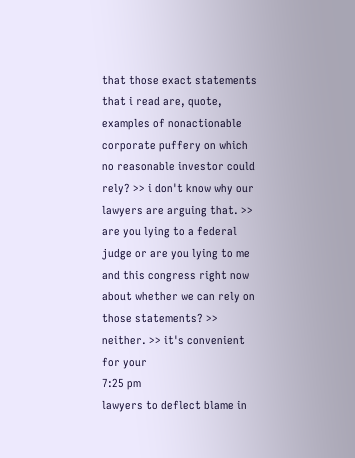that those exact statements that i read are, quote, examples of nonactionable corporate puffery on which no reasonable investor could rely? >> i don't know why our lawyers are arguing that. >> are you lying to a federal judge or are you lying to me and this congress right now about whether we can rely on those statements? >> neither. >> it's convenient for your
7:25 pm
lawyers to deflect blame in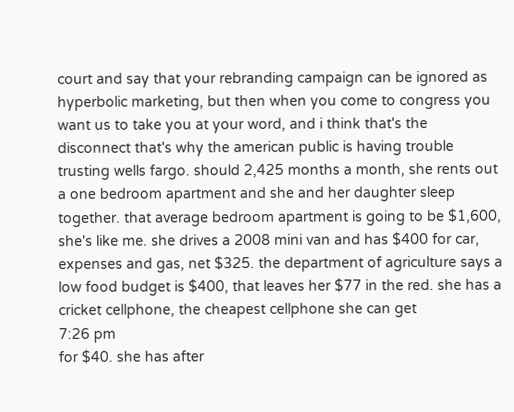court and say that your rebranding campaign can be ignored as hyperbolic marketing, but then when you come to congress you want us to take you at your word, and i think that's the disconnect that's why the american public is having trouble trusting wells fargo. should 2,425 months a month, she rents out a one bedroom apartment and she and her daughter sleep together. that average bedroom apartment is going to be $1,600, she's like me. she drives a 2008 mini van and has $400 for car, expenses and gas, net $325. the department of agriculture says a low food budget is $400, that leaves her $77 in the red. she has a cricket cellphone, the cheapest cellphone she can get
7:26 pm
for $40. she has after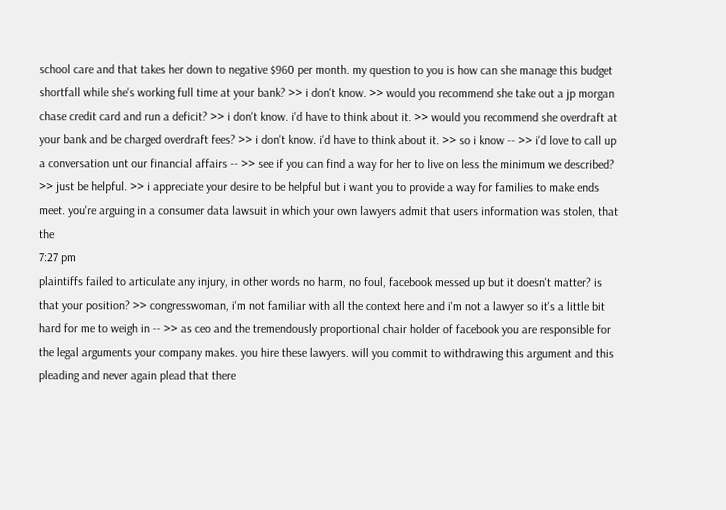school care and that takes her down to negative $960 per month. my question to you is how can she manage this budget shortfall while she's working full time at your bank? >> i don't know. >> would you recommend she take out a jp morgan chase credit card and run a deficit? >> i don't know. i'd have to think about it. >> would you recommend she overdraft at your bank and be charged overdraft fees? >> i don't know. i'd have to think about it. >> so i know -- >> i'd love to call up a conversation unt our financial affairs -- >> see if you can find a way for her to live on less the minimum we described? >> just be helpful. >> i appreciate your desire to be helpful but i want you to provide a way for families to make ends meet. you're arguing in a consumer data lawsuit in which your own lawyers admit that users information was stolen, that the
7:27 pm
plaintiffs failed to articulate any injury, in other words no harm, no foul, facebook messed up but it doesn't matter? is that your position? >> congresswoman, i'm not familiar with all the context here and i'm not a lawyer so it's a little bit hard for me to weigh in -- >> as ceo and the tremendously proportional chair holder of facebook you are responsible for the legal arguments your company makes. you hire these lawyers. will you commit to withdrawing this argument and this pleading and never again plead that there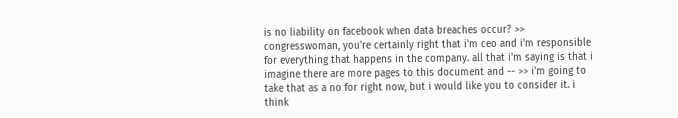is no liability on facebook when data breaches occur? >> congresswoman, you're certainly right that i'm ceo and i'm responsible for everything that happens in the company. all that i'm saying is that i imagine there are more pages to this document and -- >> i'm going to take that as a no for right now, but i would like you to consider it. i think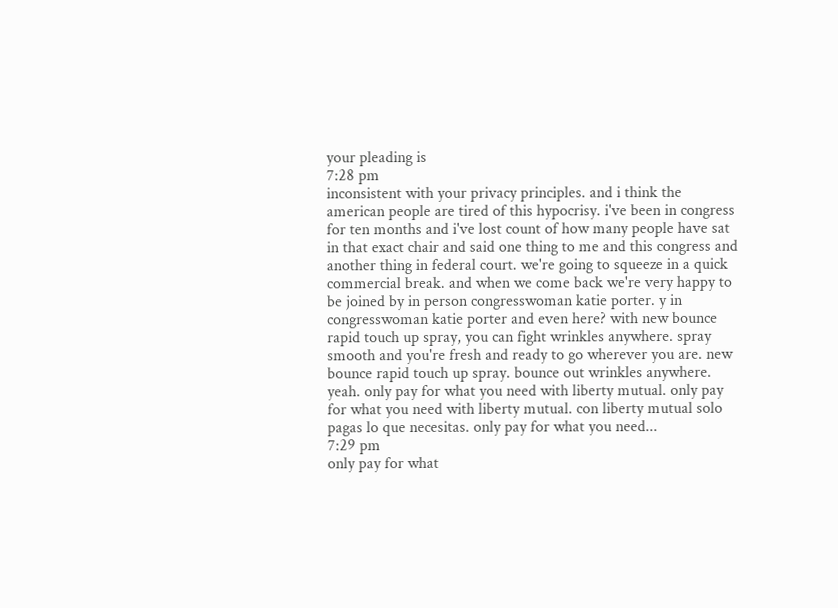your pleading is
7:28 pm
inconsistent with your privacy principles. and i think the american people are tired of this hypocrisy. i've been in congress for ten months and i've lost count of how many people have sat in that exact chair and said one thing to me and this congress and another thing in federal court. we're going to squeeze in a quick commercial break. and when we come back we're very happy to be joined by in person congresswoman katie porter. y in congresswoman katie porter and even here? with new bounce rapid touch up spray, you can fight wrinkles anywhere. spray smooth and you're fresh and ready to go wherever you are. new bounce rapid touch up spray. bounce out wrinkles anywhere. yeah. only pay for what you need with liberty mutual. only pay for what you need with liberty mutual. con liberty mutual solo pagas lo que necesitas. only pay for what you need...
7:29 pm
only pay for what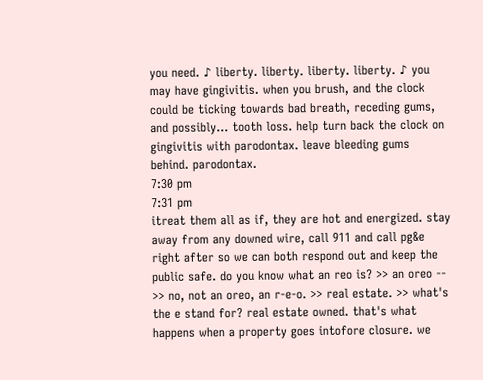you need. ♪ liberty. liberty. liberty. liberty. ♪ you may have gingivitis. when you brush, and the clock could be ticking towards bad breath, receding gums, and possibly... tooth loss. help turn back the clock on gingivitis with parodontax. leave bleeding gums behind. parodontax.
7:30 pm
7:31 pm
itreat them all as if, they are hot and energized. stay away from any downed wire, call 911 and call pg&e right after so we can both respond out and keep the public safe. do you know what an reo is? >> an oreo -- >> no, not an oreo, an r-e-o. >> real estate. >> what's the e stand for? real estate owned. that's what happens when a property goes intofore closure. we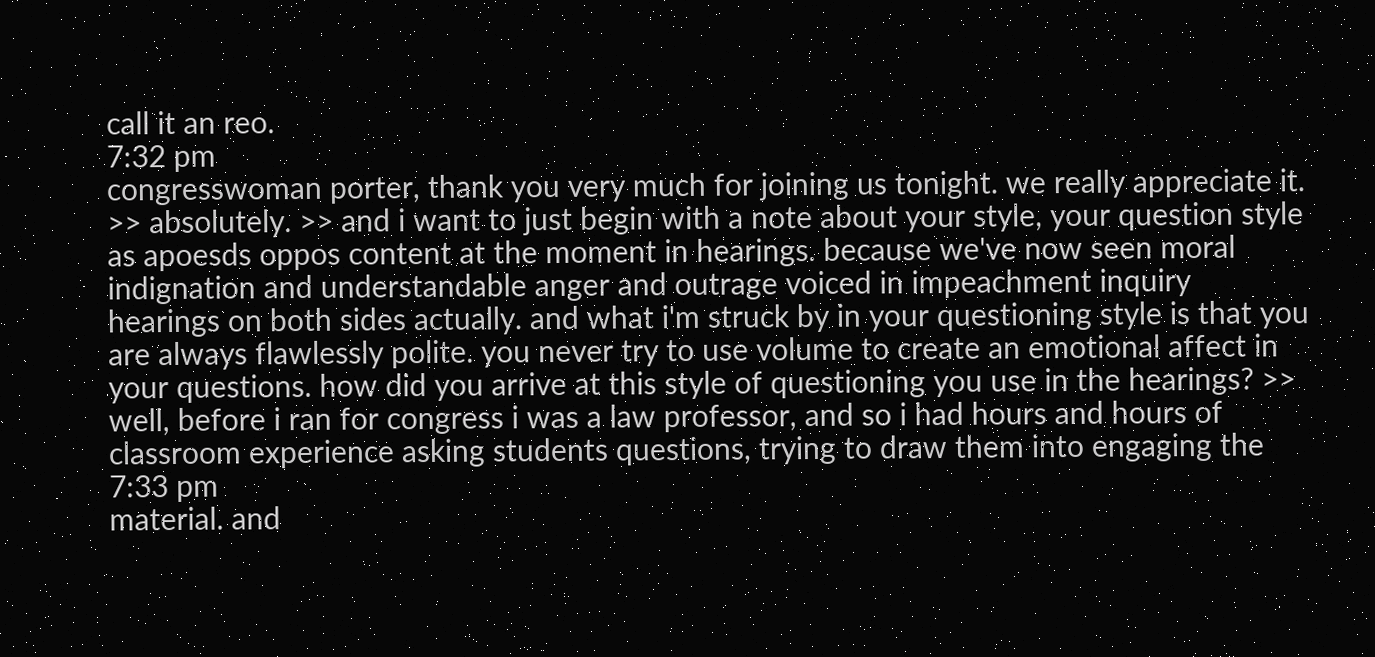call it an reo.
7:32 pm
congresswoman porter, thank you very much for joining us tonight. we really appreciate it. >> absolutely. >> and i want to just begin with a note about your style, your question style as apoesds oppos content at the moment in hearings. because we've now seen moral indignation and understandable anger and outrage voiced in impeachment inquiry hearings on both sides actually. and what i'm struck by in your questioning style is that you are always flawlessly polite. you never try to use volume to create an emotional affect in your questions. how did you arrive at this style of questioning you use in the hearings? >> well, before i ran for congress i was a law professor, and so i had hours and hours of classroom experience asking students questions, trying to draw them into engaging the
7:33 pm
material. and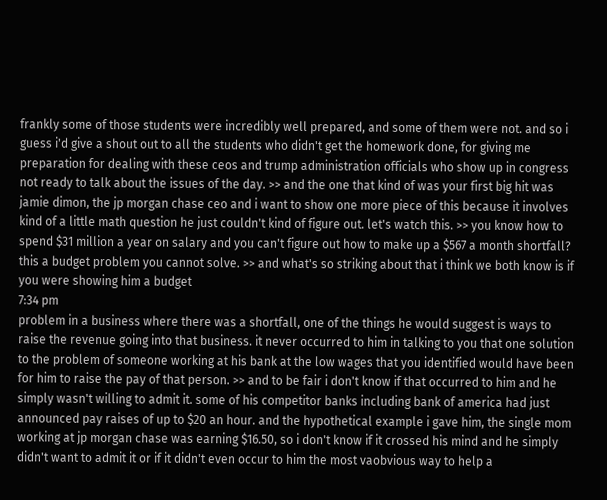frankly some of those students were incredibly well prepared, and some of them were not. and so i guess i'd give a shout out to all the students who didn't get the homework done, for giving me preparation for dealing with these ceos and trump administration officials who show up in congress not ready to talk about the issues of the day. >> and the one that kind of was your first big hit was jamie dimon, the jp morgan chase ceo and i want to show one more piece of this because it involves kind of a little math question he just couldn't kind of figure out. let's watch this. >> you know how to spend $31 million a year on salary and you can't figure out how to make up a $567 a month shortfall? this a budget problem you cannot solve. >> and what's so striking about that i think we both know is if you were showing him a budget
7:34 pm
problem in a business where there was a shortfall, one of the things he would suggest is ways to raise the revenue going into that business. it never occurred to him in talking to you that one solution to the problem of someone working at his bank at the low wages that you identified would have been for him to raise the pay of that person. >> and to be fair i don't know if that occurred to him and he simply wasn't willing to admit it. some of his competitor banks including bank of america had just announced pay raises of up to $20 an hour. and the hypothetical example i gave him, the single mom working at jp morgan chase was earning $16.50, so i don't know if it crossed his mind and he simply didn't want to admit it or if it didn't even occur to him the most vaobvious way to help a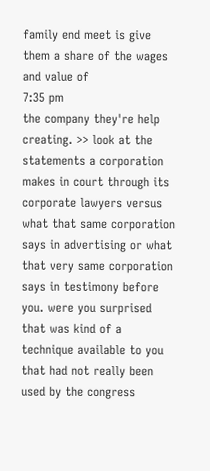family end meet is give them a share of the wages and value of
7:35 pm
the company they're help creating. >> look at the statements a corporation makes in court through its corporate lawyers versus what that same corporation says in advertising or what that very same corporation says in testimony before you. were you surprised that was kind of a technique available to you that had not really been used by the congress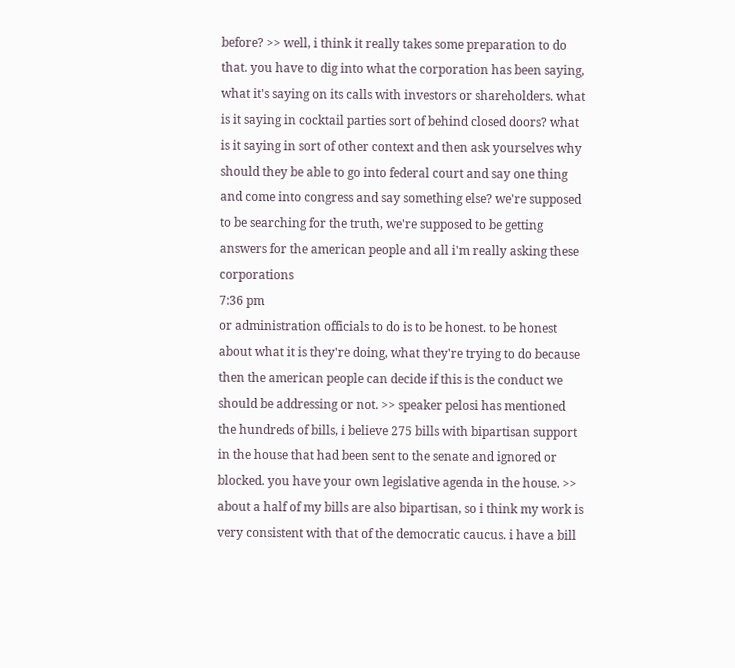before? >> well, i think it really takes some preparation to do that. you have to dig into what the corporation has been saying, what it's saying on its calls with investors or shareholders. what is it saying in cocktail parties sort of behind closed doors? what is it saying in sort of other context and then ask yourselves why should they be able to go into federal court and say one thing and come into congress and say something else? we're supposed to be searching for the truth, we're supposed to be getting answers for the american people and all i'm really asking these corporations
7:36 pm
or administration officials to do is to be honest. to be honest about what it is they're doing, what they're trying to do because then the american people can decide if this is the conduct we should be addressing or not. >> speaker pelosi has mentioned the hundreds of bills, i believe 275 bills with bipartisan support in the house that had been sent to the senate and ignored or blocked. you have your own legislative agenda in the house. >> about a half of my bills are also bipartisan, so i think my work is very consistent with that of the democratic caucus. i have a bill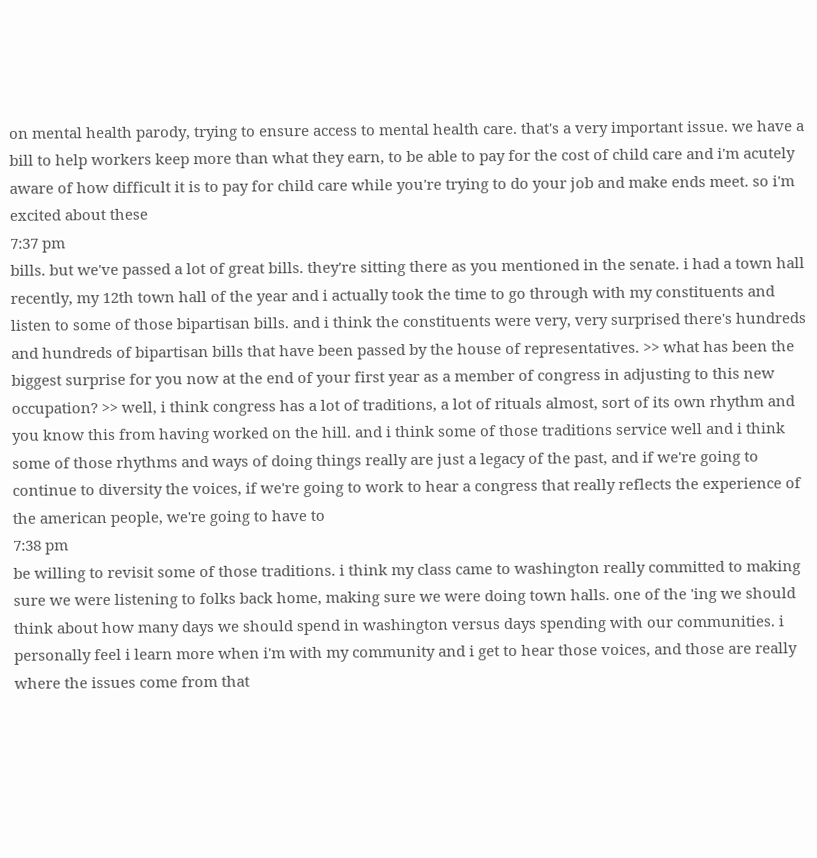on mental health parody, trying to ensure access to mental health care. that's a very important issue. we have a bill to help workers keep more than what they earn, to be able to pay for the cost of child care and i'm acutely aware of how difficult it is to pay for child care while you're trying to do your job and make ends meet. so i'm excited about these
7:37 pm
bills. but we've passed a lot of great bills. they're sitting there as you mentioned in the senate. i had a town hall recently, my 12th town hall of the year and i actually took the time to go through with my constituents and listen to some of those bipartisan bills. and i think the constituents were very, very surprised there's hundreds and hundreds of bipartisan bills that have been passed by the house of representatives. >> what has been the biggest surprise for you now at the end of your first year as a member of congress in adjusting to this new occupation? >> well, i think congress has a lot of traditions, a lot of rituals almost, sort of its own rhythm and you know this from having worked on the hill. and i think some of those traditions service well and i think some of those rhythms and ways of doing things really are just a legacy of the past, and if we're going to continue to diversity the voices, if we're going to work to hear a congress that really reflects the experience of the american people, we're going to have to
7:38 pm
be willing to revisit some of those traditions. i think my class came to washington really committed to making sure we were listening to folks back home, making sure we were doing town halls. one of the 'ing we should think about how many days we should spend in washington versus days spending with our communities. i personally feel i learn more when i'm with my community and i get to hear those voices, and those are really where the issues come from that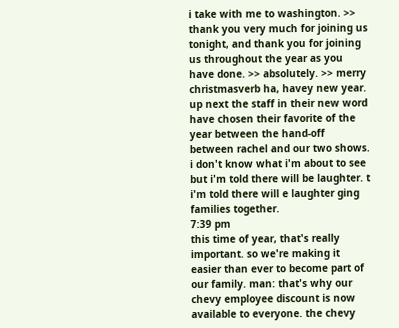i take with me to washington. >> thank you very much for joining us tonight, and thank you for joining us throughout the year as you have done. >> absolutely. >> merry christmasverb ha, havey new year. up next the staff in their new word have chosen their favorite of the year between the hand-off between rachel and our two shows. i don't know what i'm about to see but i'm told there will be laughter. t i'm told there will e laughter ging families together.
7:39 pm
this time of year, that's really important. so we're making it easier than ever to become part of our family. man: that's why our chevy employee discount is now available to everyone. the chevy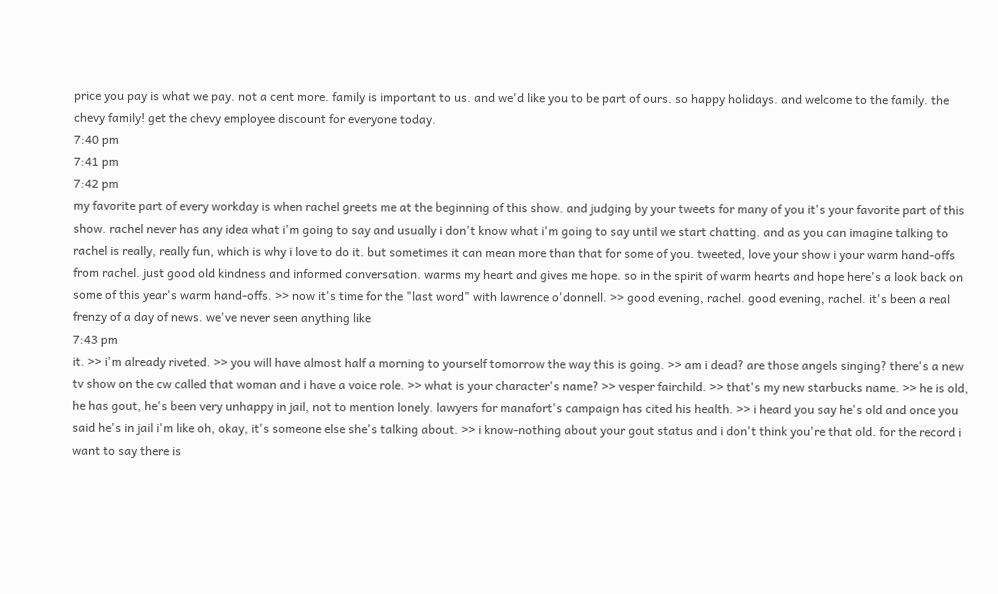price you pay is what we pay. not a cent more. family is important to us. and we'd like you to be part of ours. so happy holidays. and welcome to the family. the chevy family! get the chevy employee discount for everyone today.
7:40 pm
7:41 pm
7:42 pm
my favorite part of every workday is when rachel greets me at the beginning of this show. and judging by your tweets for many of you it's your favorite part of this show. rachel never has any idea what i'm going to say and usually i don't know what i'm going to say until we start chatting. and as you can imagine talking to rachel is really, really fun, which is why i love to do it. but sometimes it can mean more than that for some of you. tweeted, love your show i your warm hand-offs from rachel. just good old kindness and informed conversation. warms my heart and gives me hope. so in the spirit of warm hearts and hope here's a look back on some of this year's warm hand-offs. >> now it's time for the "last word" with lawrence o'donnell. >> good evening, rachel. good evening, rachel. it's been a real frenzy of a day of news. we've never seen anything like
7:43 pm
it. >> i'm already riveted. >> you will have almost half a morning to yourself tomorrow the way this is going. >> am i dead? are those angels singing? there's a new tv show on the cw called that woman and i have a voice role. >> what is your character's name? >> vesper fairchild. >> that's my new starbucks name. >> he is old, he has gout, he's been very unhappy in jail, not to mention lonely. lawyers for manafort's campaign has cited his health. >> i heard you say he's old and once you said he's in jail i'm like oh, okay, it's someone else she's talking about. >> i know-nothing about your gout status and i don't think you're that old. for the record i want to say there is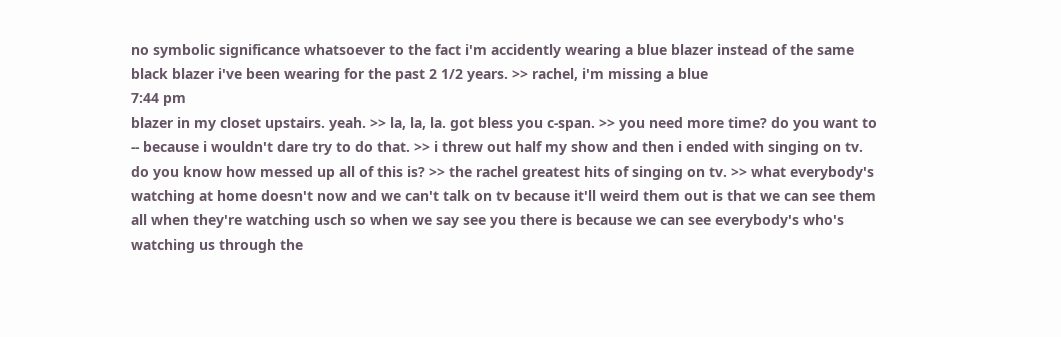no symbolic significance whatsoever to the fact i'm accidently wearing a blue blazer instead of the same black blazer i've been wearing for the past 2 1/2 years. >> rachel, i'm missing a blue
7:44 pm
blazer in my closet upstairs. yeah. >> la, la, la. got bless you c-span. >> you need more time? do you want to -- because i wouldn't dare try to do that. >> i threw out half my show and then i ended with singing on tv. do you know how messed up all of this is? >> the rachel greatest hits of singing on tv. >> what everybody's watching at home doesn't now and we can't talk on tv because it'll weird them out is that we can see them all when they're watching usch so when we say see you there is because we can see everybody's who's watching us through the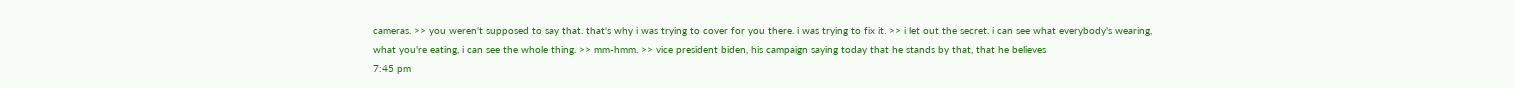cameras. >> you weren't supposed to say that. that's why i was trying to cover for you there. i was trying to fix it. >> i let out the secret. i can see what everybody's wearing, what you're eating, i can see the whole thing. >> mm-hmm. >> vice president biden, his campaign saying today that he stands by that, that he believes
7:45 pm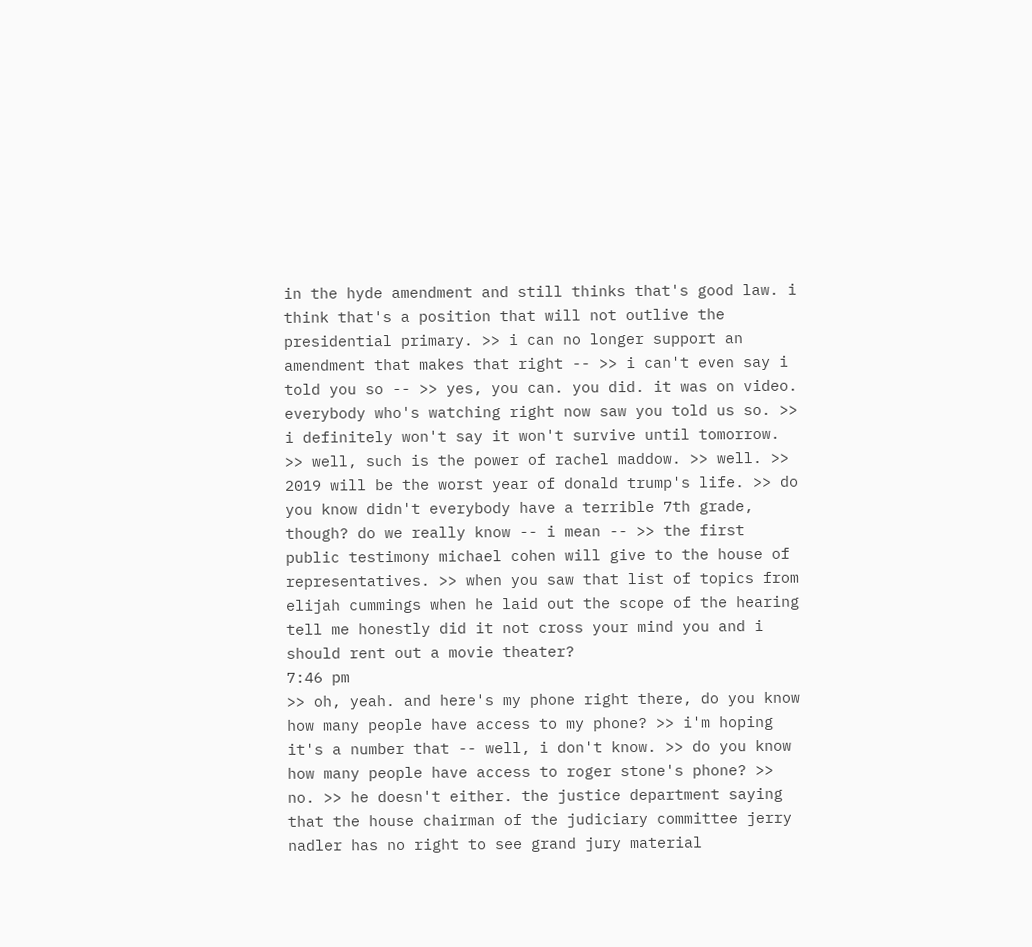in the hyde amendment and still thinks that's good law. i think that's a position that will not outlive the presidential primary. >> i can no longer support an amendment that makes that right -- >> i can't even say i told you so -- >> yes, you can. you did. it was on video. everybody who's watching right now saw you told us so. >> i definitely won't say it won't survive until tomorrow. >> well, such is the power of rachel maddow. >> well. >> 2019 will be the worst year of donald trump's life. >> do you know didn't everybody have a terrible 7th grade, though? do we really know -- i mean -- >> the first public testimony michael cohen will give to the house of representatives. >> when you saw that list of topics from elijah cummings when he laid out the scope of the hearing tell me honestly did it not cross your mind you and i should rent out a movie theater?
7:46 pm
>> oh, yeah. and here's my phone right there, do you know how many people have access to my phone? >> i'm hoping it's a number that -- well, i don't know. >> do you know how many people have access to roger stone's phone? >> no. >> he doesn't either. the justice department saying that the house chairman of the judiciary committee jerry nadler has no right to see grand jury material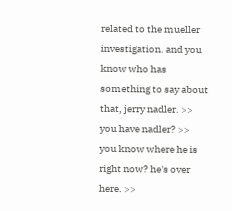related to the mueller investigation. and you know who has something to say about that, jerry nadler. >> you have nadler? >> you know where he is right now? he's over here. >>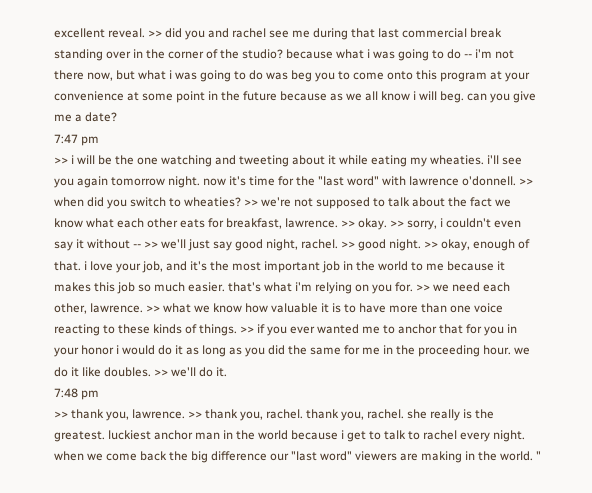excellent reveal. >> did you and rachel see me during that last commercial break standing over in the corner of the studio? because what i was going to do -- i'm not there now, but what i was going to do was beg you to come onto this program at your convenience at some point in the future because as we all know i will beg. can you give me a date?
7:47 pm
>> i will be the one watching and tweeting about it while eating my wheaties. i'll see you again tomorrow night. now it's time for the "last word" with lawrence o'donnell. >> when did you switch to wheaties? >> we're not supposed to talk about the fact we know what each other eats for breakfast, lawrence. >> okay. >> sorry, i couldn't even say it without -- >> we'll just say good night, rachel. >> good night. >> okay, enough of that. i love your job, and it's the most important job in the world to me because it makes this job so much easier. that's what i'm relying on you for. >> we need each other, lawrence. >> what we know how valuable it is to have more than one voice reacting to these kinds of things. >> if you ever wanted me to anchor that for you in your honor i would do it as long as you did the same for me in the proceeding hour. we do it like doubles. >> we'll do it.
7:48 pm
>> thank you, lawrence. >> thank you, rachel. thank you, rachel. she really is the greatest. luckiest anchor man in the world because i get to talk to rachel every night. when we come back the big difference our "last word" viewers are making in the world. "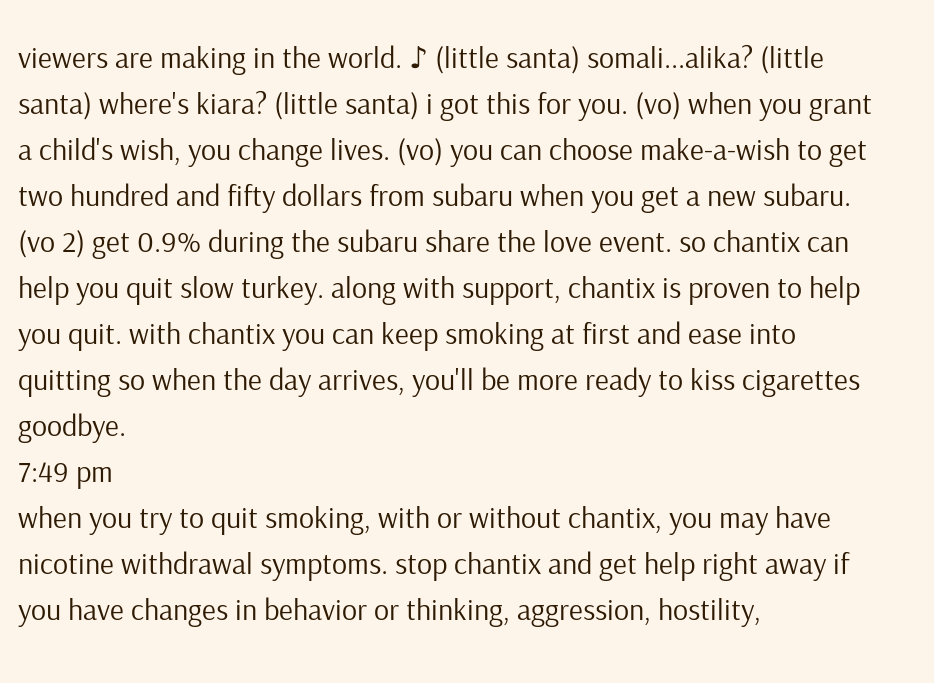viewers are making in the world. ♪ (little santa) somali...alika? (little santa) where's kiara? (little santa) i got this for you. (vo) when you grant a child's wish, you change lives. (vo) you can choose make-a-wish to get two hundred and fifty dollars from subaru when you get a new subaru. (vo 2) get 0.9% during the subaru share the love event. so chantix can help you quit slow turkey. along with support, chantix is proven to help you quit. with chantix you can keep smoking at first and ease into quitting so when the day arrives, you'll be more ready to kiss cigarettes goodbye.
7:49 pm
when you try to quit smoking, with or without chantix, you may have nicotine withdrawal symptoms. stop chantix and get help right away if you have changes in behavior or thinking, aggression, hostility,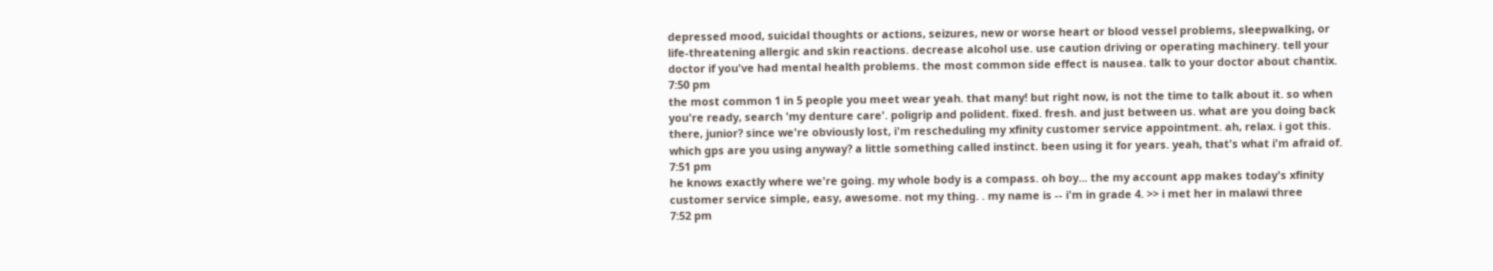depressed mood, suicidal thoughts or actions, seizures, new or worse heart or blood vessel problems, sleepwalking, or life-threatening allergic and skin reactions. decrease alcohol use. use caution driving or operating machinery. tell your doctor if you've had mental health problems. the most common side effect is nausea. talk to your doctor about chantix.
7:50 pm
the most common 1 in 5 people you meet wear yeah. that many! but right now, is not the time to talk about it. so when you're ready, search 'my denture care'. poligrip and polident. fixed. fresh. and just between us. what are you doing back there, junior? since we're obviously lost, i'm rescheduling my xfinity customer service appointment. ah, relax. i got this. which gps are you using anyway? a little something called instinct. been using it for years. yeah, that's what i'm afraid of.
7:51 pm
he knows exactly where we're going. my whole body is a compass. oh boy... the my account app makes today's xfinity customer service simple, easy, awesome. not my thing. . my name is -- i'm in grade 4. >> i met her in malawi three
7:52 pm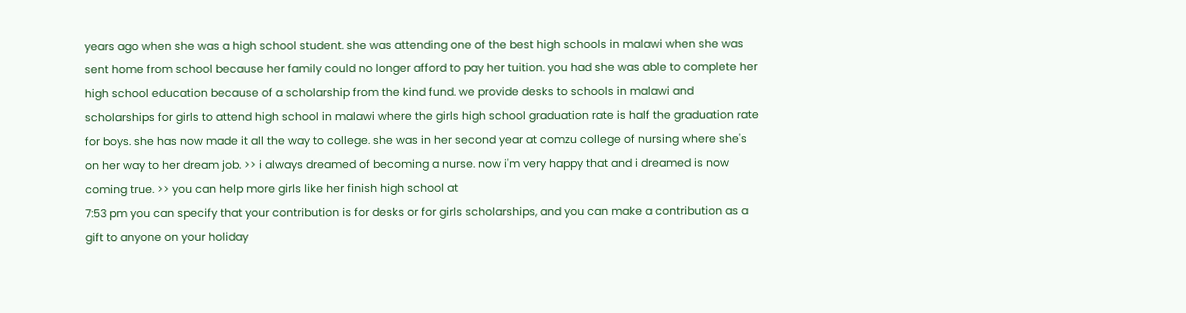years ago when she was a high school student. she was attending one of the best high schools in malawi when she was sent home from school because her family could no longer afford to pay her tuition. you had she was able to complete her high school education because of a scholarship from the kind fund. we provide desks to schools in malawi and scholarships for girls to attend high school in malawi where the girls high school graduation rate is half the graduation rate for boys. she has now made it all the way to college. she was in her second year at comzu college of nursing where she's on her way to her dream job. >> i always dreamed of becoming a nurse. now i'm very happy that and i dreamed is now coming true. >> you can help more girls like her finish high school at
7:53 pm you can specify that your contribution is for desks or for girls scholarships, and you can make a contribution as a gift to anyone on your holiday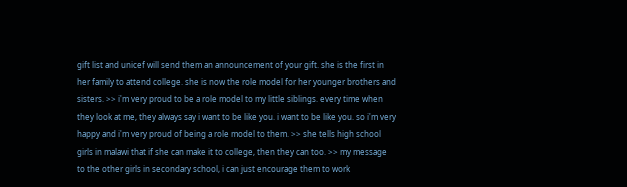gift list and unicef will send them an announcement of your gift. she is the first in her family to attend college. she is now the role model for her younger brothers and sisters. >> i'm very proud to be a role model to my little siblings. every time when they look at me, they always say i want to be like you. i want to be like you. so i'm very happy and i'm very proud of being a role model to them. >> she tells high school girls in malawi that if she can make it to college, then they can too. >> my message to the other girls in secondary school, i can just encourage them to work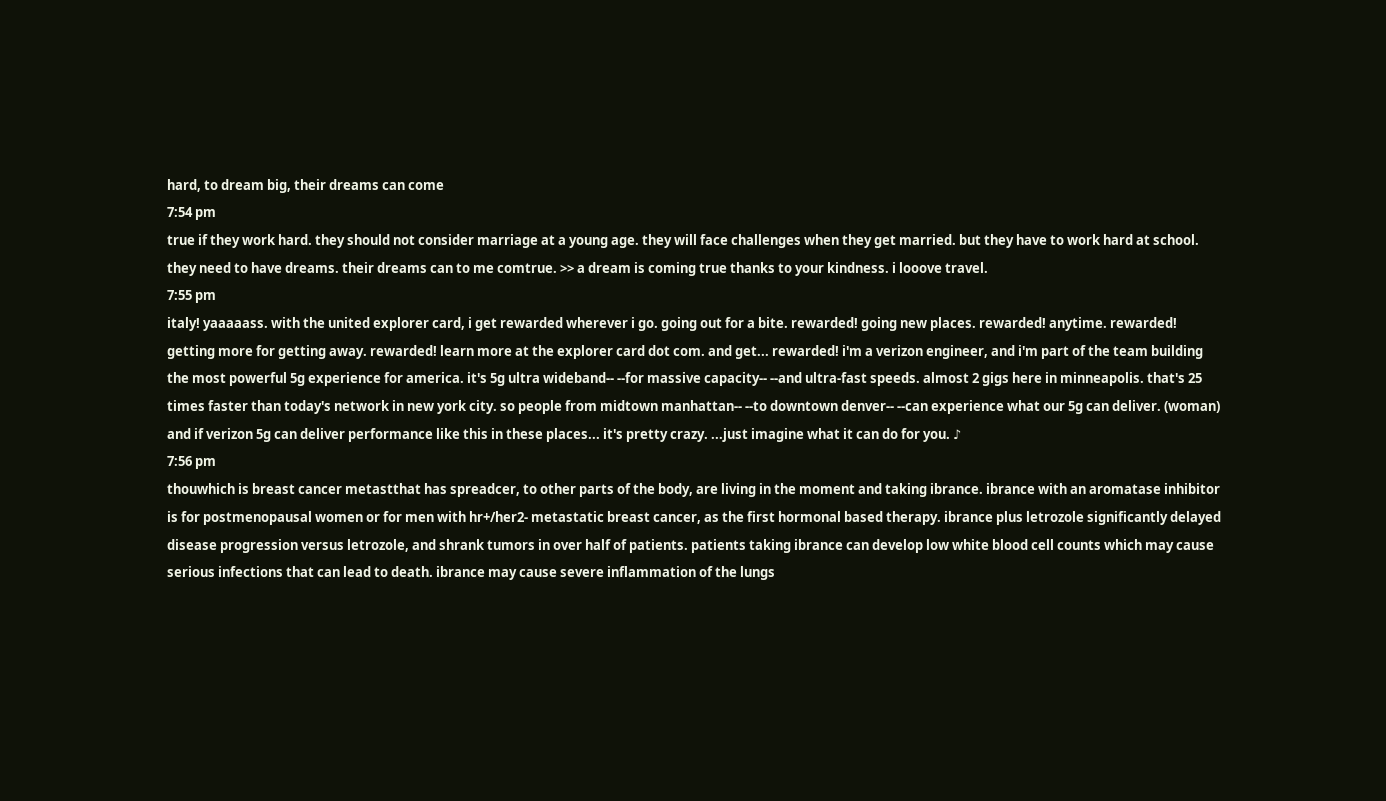hard, to dream big, their dreams can come
7:54 pm
true if they work hard. they should not consider marriage at a young age. they will face challenges when they get married. but they have to work hard at school. they need to have dreams. their dreams can to me comtrue. >> a dream is coming true thanks to your kindness. i looove travel.
7:55 pm
italy! yaaaaass. with the united explorer card, i get rewarded wherever i go. going out for a bite. rewarded! going new places. rewarded! anytime. rewarded! getting more for getting away. rewarded! learn more at the explorer card dot com. and get... rewarded! i'm a verizon engineer, and i'm part of the team building the most powerful 5g experience for america. it's 5g ultra wideband-- --for massive capacity-- --and ultra-fast speeds. almost 2 gigs here in minneapolis. that's 25 times faster than today's network in new york city. so people from midtown manhattan-- --to downtown denver-- --can experience what our 5g can deliver. (woman) and if verizon 5g can deliver performance like this in these places... it's pretty crazy. ...just imagine what it can do for you. ♪
7:56 pm
thouwhich is breast cancer metastthat has spreadcer, to other parts of the body, are living in the moment and taking ibrance. ibrance with an aromatase inhibitor is for postmenopausal women or for men with hr+/her2- metastatic breast cancer, as the first hormonal based therapy. ibrance plus letrozole significantly delayed disease progression versus letrozole, and shrank tumors in over half of patients. patients taking ibrance can develop low white blood cell counts which may cause serious infections that can lead to death. ibrance may cause severe inflammation of the lungs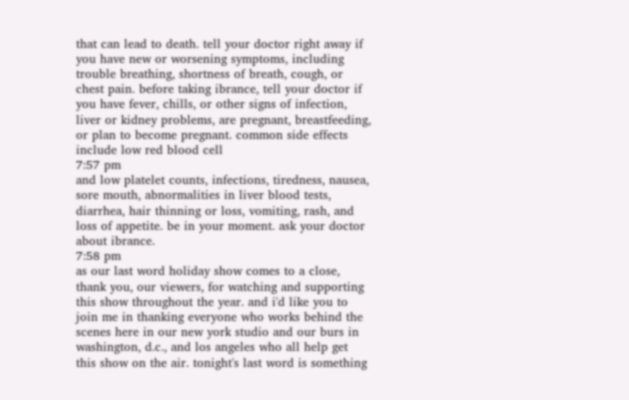that can lead to death. tell your doctor right away if you have new or worsening symptoms, including trouble breathing, shortness of breath, cough, or chest pain. before taking ibrance, tell your doctor if you have fever, chills, or other signs of infection, liver or kidney problems, are pregnant, breastfeeding, or plan to become pregnant. common side effects include low red blood cell
7:57 pm
and low platelet counts, infections, tiredness, nausea, sore mouth, abnormalities in liver blood tests, diarrhea, hair thinning or loss, vomiting, rash, and loss of appetite. be in your moment. ask your doctor about ibrance.
7:58 pm
as our last word holiday show comes to a close, thank you, our viewers, for watching and supporting this show throughout the year. and i'd like you to join me in thanking everyone who works behind the scenes here in our new york studio and our burs in washington, d.c., and los angeles who all help get this show on the air. tonight's last word is something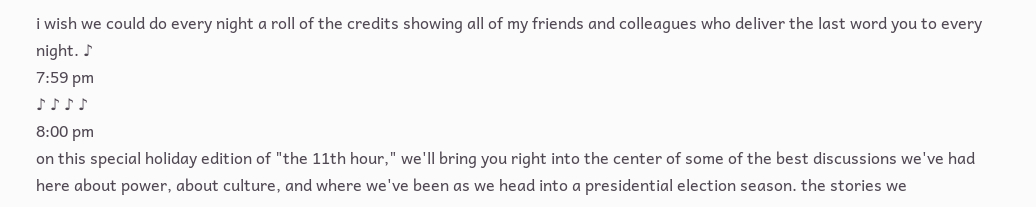i wish we could do every night a roll of the credits showing all of my friends and colleagues who deliver the last word you to every night. ♪
7:59 pm
♪ ♪ ♪ ♪
8:00 pm
on this special holiday edition of "the 11th hour," we'll bring you right into the center of some of the best discussions we've had here about power, about culture, and where we've been as we head into a presidential election season. the stories we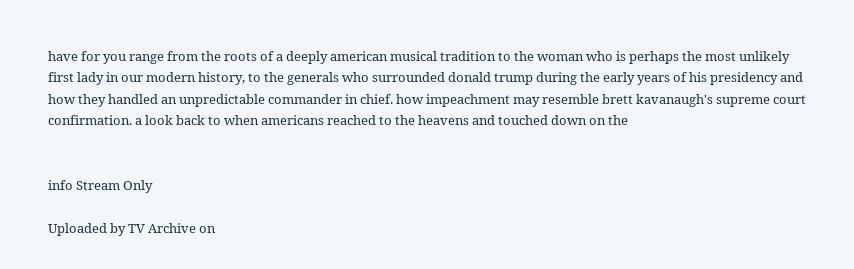have for you range from the roots of a deeply american musical tradition to the woman who is perhaps the most unlikely first lady in our modern history, to the generals who surrounded donald trump during the early years of his presidency and how they handled an unpredictable commander in chief. how impeachment may resemble brett kavanaugh's supreme court confirmation. a look back to when americans reached to the heavens and touched down on the


info Stream Only

Uploaded by TV Archive on